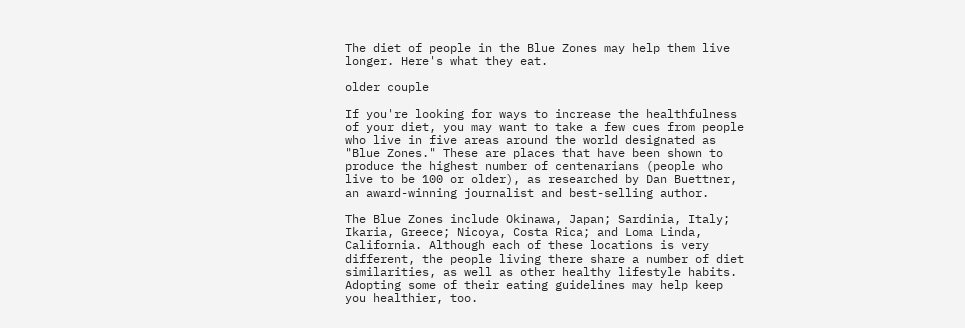The diet of people in the Blue Zones may help them live longer. Here's what they eat.

older couple

If you're looking for ways to increase the healthfulness of your diet, you may want to take a few cues from people who live in five areas around the world designated as "Blue Zones." These are places that have been shown to produce the highest number of centenarians (people who live to be 100 or older), as researched by Dan Buettner, an award-winning journalist and best-selling author.

The Blue Zones include Okinawa, Japan; Sardinia, Italy; Ikaria, Greece; Nicoya, Costa Rica; and Loma Linda, California. Although each of these locations is very different, the people living there share a number of diet similarities, as well as other healthy lifestyle habits. Adopting some of their eating guidelines may help keep you healthier, too.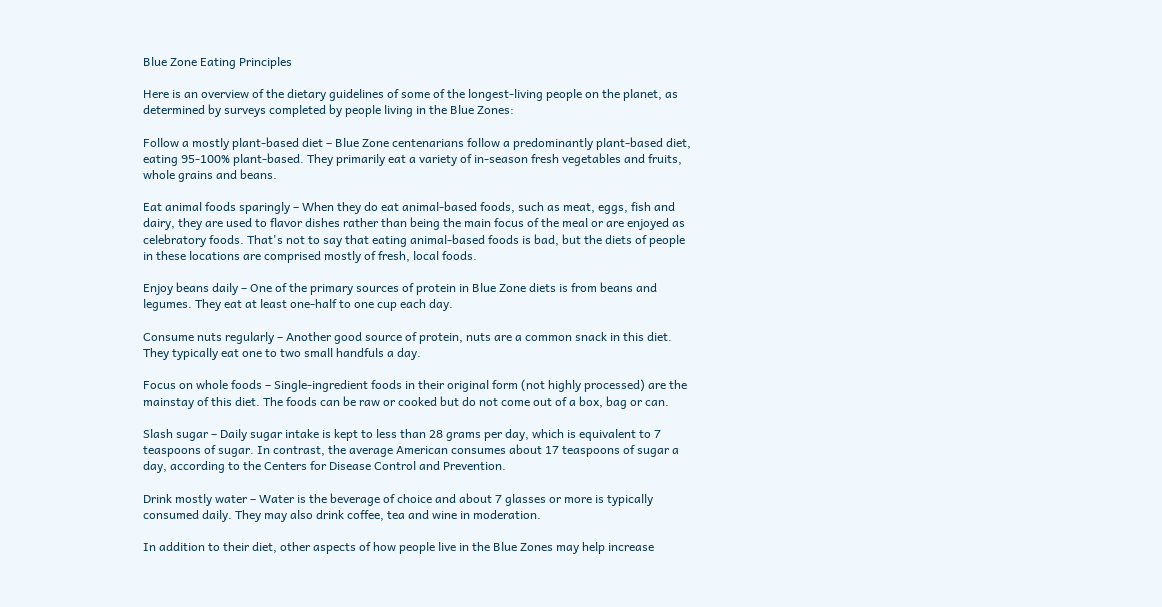Blue Zone Eating Principles

Here is an overview of the dietary guidelines of some of the longest-living people on the planet, as determined by surveys completed by people living in the Blue Zones:

Follow a mostly plant-based diet – Blue Zone centenarians follow a predominantly plant-based diet, eating 95-100% plant-based. They primarily eat a variety of in-season fresh vegetables and fruits, whole grains and beans.

Eat animal foods sparingly – When they do eat animal-based foods, such as meat, eggs, fish and dairy, they are used to flavor dishes rather than being the main focus of the meal or are enjoyed as celebratory foods. That's not to say that eating animal-based foods is bad, but the diets of people in these locations are comprised mostly of fresh, local foods.

Enjoy beans daily – One of the primary sources of protein in Blue Zone diets is from beans and legumes. They eat at least one-half to one cup each day.

Consume nuts regularly – Another good source of protein, nuts are a common snack in this diet. They typically eat one to two small handfuls a day.

Focus on whole foods – Single-ingredient foods in their original form (not highly processed) are the mainstay of this diet. The foods can be raw or cooked but do not come out of a box, bag or can.

Slash sugar – Daily sugar intake is kept to less than 28 grams per day, which is equivalent to 7 teaspoons of sugar. In contrast, the average American consumes about 17 teaspoons of sugar a day, according to the Centers for Disease Control and Prevention.

Drink mostly water – Water is the beverage of choice and about 7 glasses or more is typically consumed daily. They may also drink coffee, tea and wine in moderation.

In addition to their diet, other aspects of how people live in the Blue Zones may help increase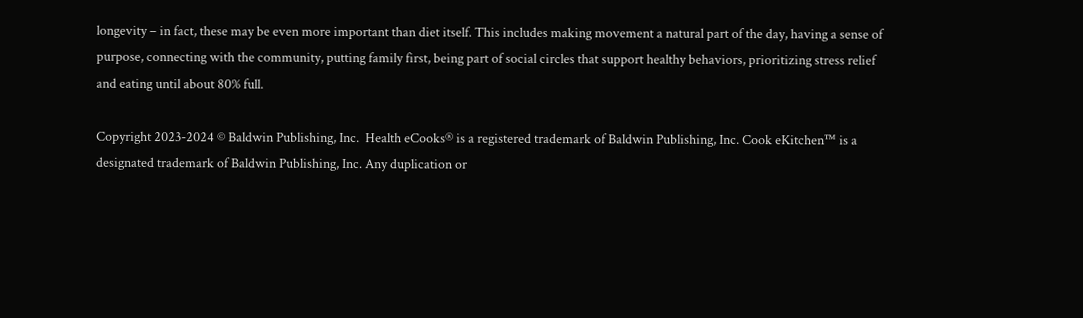longevity – in fact, these may be even more important than diet itself. This includes making movement a natural part of the day, having a sense of purpose, connecting with the community, putting family first, being part of social circles that support healthy behaviors, prioritizing stress relief and eating until about 80% full.

Copyright 2023-2024 © Baldwin Publishing, Inc.  Health eCooks® is a registered trademark of Baldwin Publishing, Inc. Cook eKitchen™ is a designated trademark of Baldwin Publishing, Inc. Any duplication or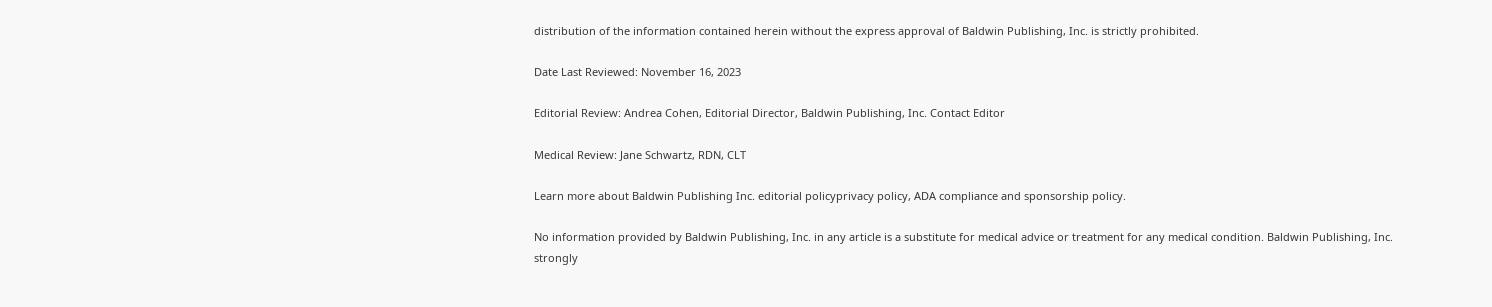distribution of the information contained herein without the express approval of Baldwin Publishing, Inc. is strictly prohibited.

Date Last Reviewed: November 16, 2023

Editorial Review: Andrea Cohen, Editorial Director, Baldwin Publishing, Inc. Contact Editor

Medical Review: Jane Schwartz, RDN, CLT

Learn more about Baldwin Publishing Inc. editorial policyprivacy policy, ADA compliance and sponsorship policy.

No information provided by Baldwin Publishing, Inc. in any article is a substitute for medical advice or treatment for any medical condition. Baldwin Publishing, Inc. strongly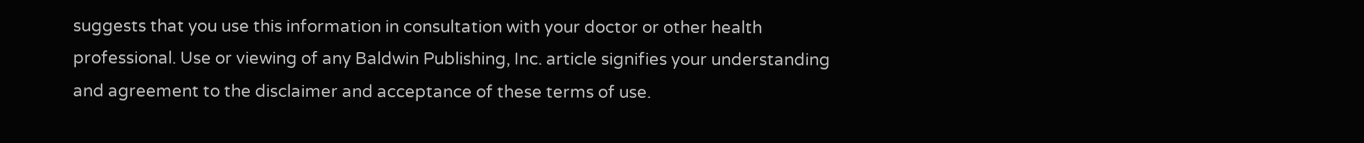suggests that you use this information in consultation with your doctor or other health professional. Use or viewing of any Baldwin Publishing, Inc. article signifies your understanding and agreement to the disclaimer and acceptance of these terms of use.